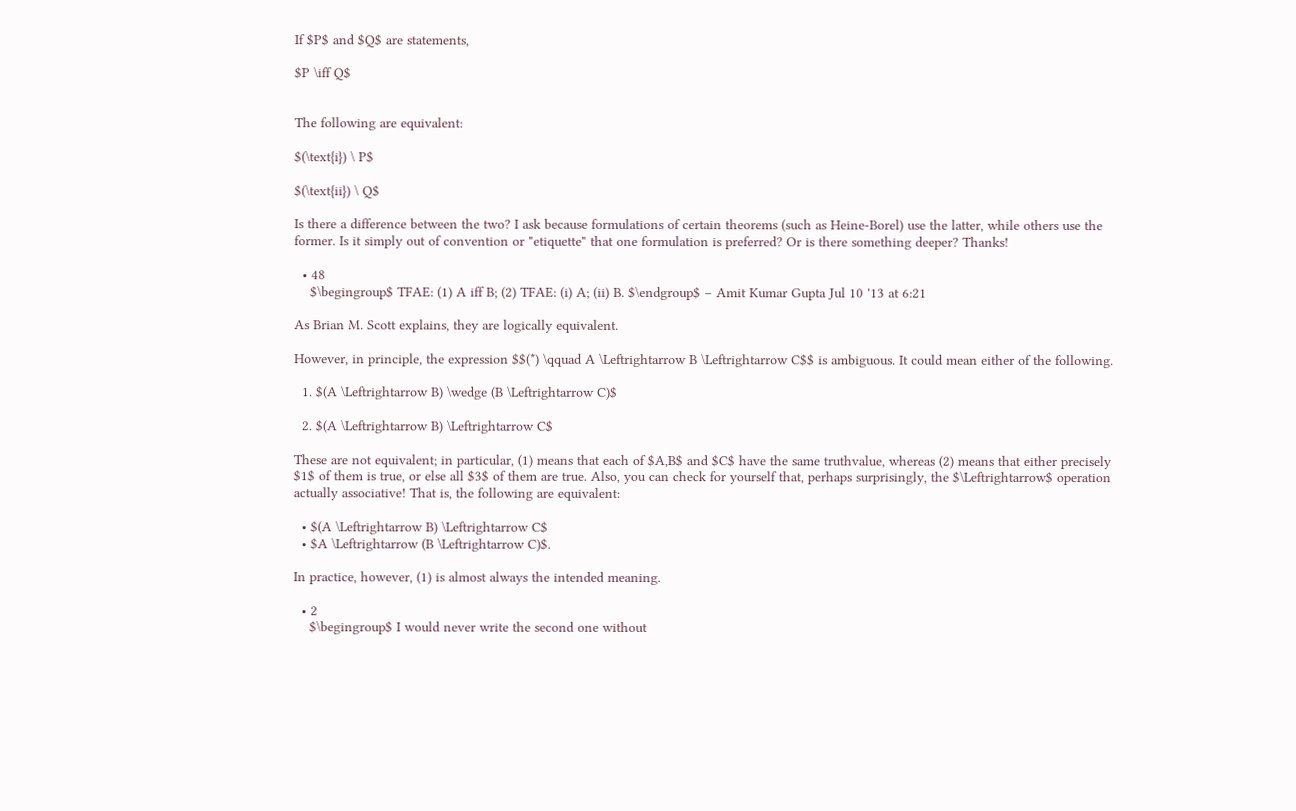If $P$ and $Q$ are statements,

$P \iff Q$


The following are equivalent:

$(\text{i}) \ P$

$(\text{ii}) \ Q$

Is there a difference between the two? I ask because formulations of certain theorems (such as Heine-Borel) use the latter, while others use the former. Is it simply out of convention or "etiquette" that one formulation is preferred? Or is there something deeper? Thanks!

  • 48
    $\begingroup$ TFAE: (1) A iff B; (2) TFAE: (i) A; (ii) B. $\endgroup$ – Amit Kumar Gupta Jul 10 '13 at 6:21

As Brian M. Scott explains, they are logically equivalent.

However, in principle, the expression $$(*) \qquad A \Leftrightarrow B \Leftrightarrow C$$ is ambiguous. It could mean either of the following.

  1. $(A \Leftrightarrow B) \wedge (B \Leftrightarrow C)$

  2. $(A \Leftrightarrow B) \Leftrightarrow C$

These are not equivalent; in particular, (1) means that each of $A,B$ and $C$ have the same truthvalue, whereas (2) means that either precisely $1$ of them is true, or else all $3$ of them are true. Also, you can check for yourself that, perhaps surprisingly, the $\Leftrightarrow$ operation actually associative! That is, the following are equivalent:

  • $(A \Leftrightarrow B) \Leftrightarrow C$
  • $A \Leftrightarrow (B \Leftrightarrow C)$.

In practice, however, (1) is almost always the intended meaning.

  • 2
    $\begingroup$ I would never write the second one without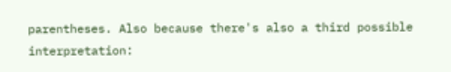parentheses. Also because there's also a third possible interpretation: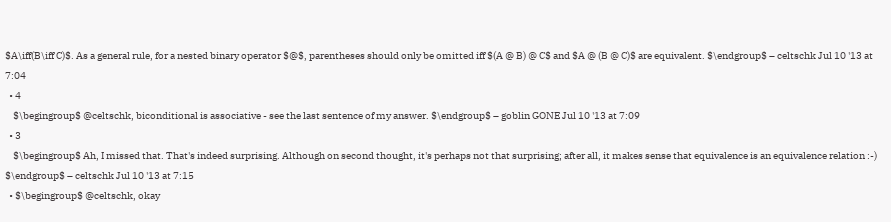$A\iff(B\iff C)$. As a general rule, for a nested binary operator $@$, parentheses should only be omitted iff $(A @ B) @ C$ and $A @ (B @ C)$ are equivalent. $\endgroup$ – celtschk Jul 10 '13 at 7:04
  • 4
    $\begingroup$ @celtschk, biconditional is associative - see the last sentence of my answer. $\endgroup$ – goblin GONE Jul 10 '13 at 7:09
  • 3
    $\begingroup$ Ah, I missed that. That's indeed surprising. Although on second thought, it's perhaps not that surprising; after all, it makes sense that equivalence is an equivalence relation :-) $\endgroup$ – celtschk Jul 10 '13 at 7:15
  • $\begingroup$ @celtschk, okay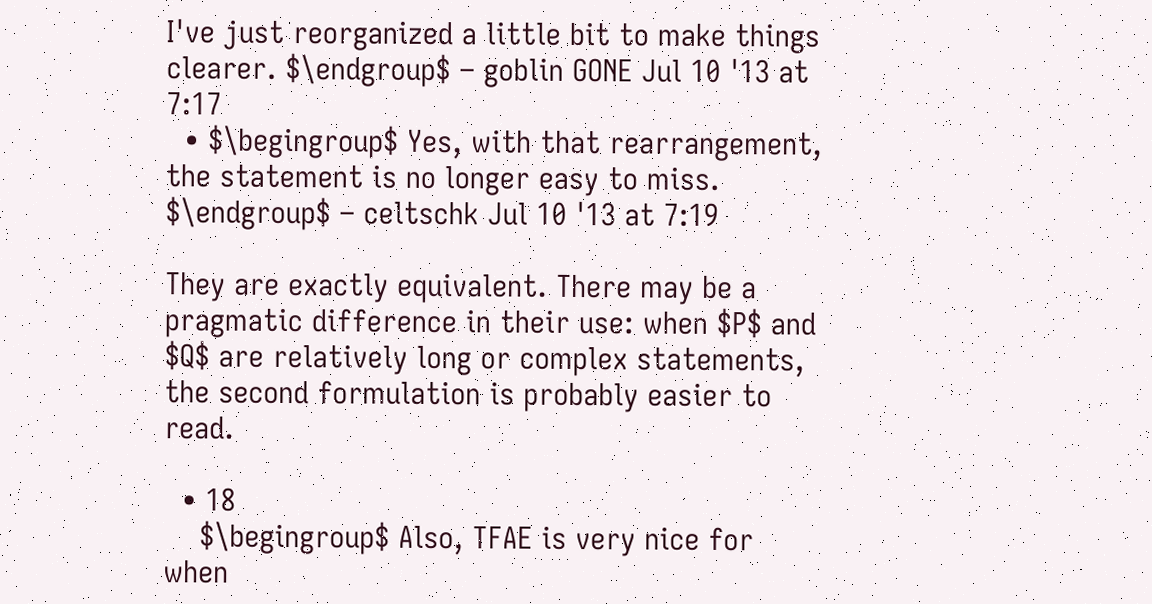I've just reorganized a little bit to make things clearer. $\endgroup$ – goblin GONE Jul 10 '13 at 7:17
  • $\begingroup$ Yes, with that rearrangement, the statement is no longer easy to miss. $\endgroup$ – celtschk Jul 10 '13 at 7:19

They are exactly equivalent. There may be a pragmatic difference in their use: when $P$ and $Q$ are relatively long or complex statements, the second formulation is probably easier to read.

  • 18
    $\begingroup$ Also, TFAE is very nice for when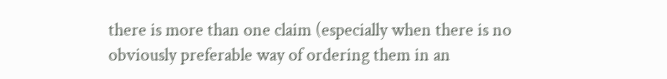there is more than one claim (especially when there is no obviously preferable way of ordering them in an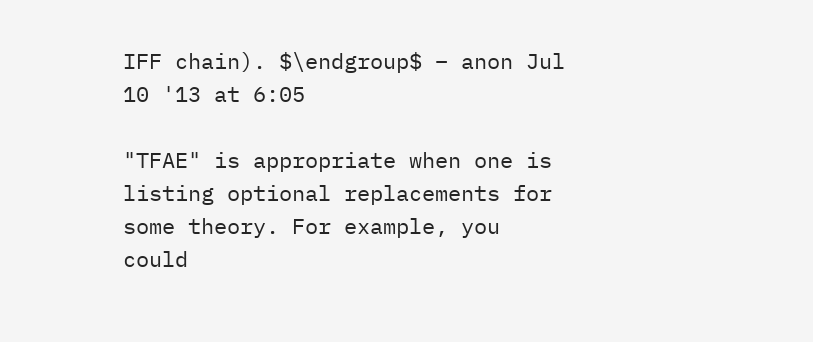IFF chain). $\endgroup$ – anon Jul 10 '13 at 6:05

"TFAE" is appropriate when one is listing optional replacements for some theory. For example, you could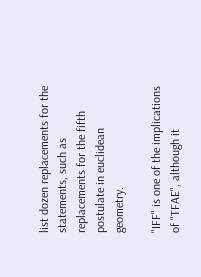list dozen replacements for the statements, such as replacements for the fifth postulate in euclidean geometry.

"IFF" is one of the implications of "TFAE", although it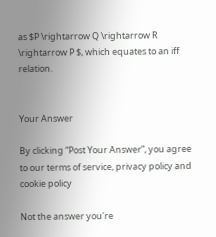as $P \rightarrow Q \rightarrow R \rightarrow P $, which equates to an iff relation.


Your Answer

By clicking “Post Your Answer”, you agree to our terms of service, privacy policy and cookie policy

Not the answer you're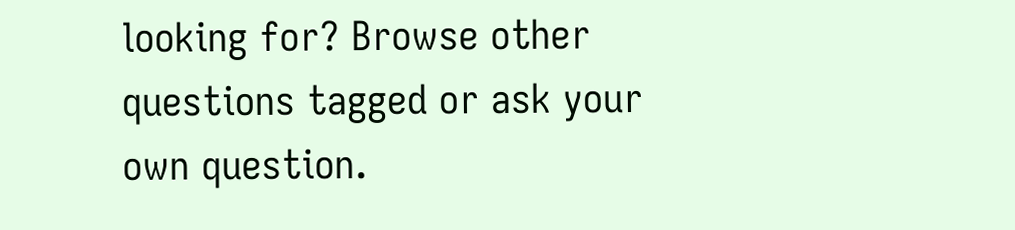looking for? Browse other questions tagged or ask your own question.